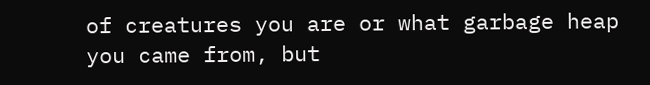of creatures you are or what garbage heap you came from, but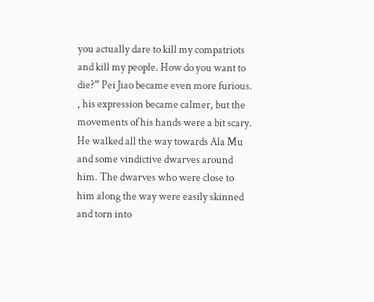you actually dare to kill my compatriots and kill my people. How do you want to die?” Pei Jiao became even more furious. , his expression became calmer, but the movements of his hands were a bit scary. He walked all the way towards Ala Mu and some vindictive dwarves around him. The dwarves who were close to him along the way were easily skinned and torn into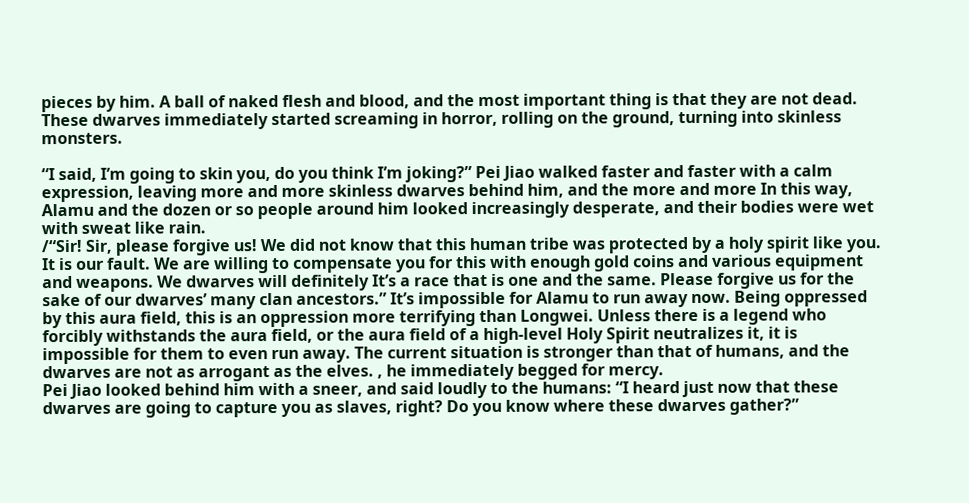pieces by him. A ball of naked flesh and blood, and the most important thing is that they are not dead. These dwarves immediately started screaming in horror, rolling on the ground, turning into skinless monsters.

“I said, I’m going to skin you, do you think I’m joking?” Pei Jiao walked faster and faster with a calm expression, leaving more and more skinless dwarves behind him, and the more and more In this way, Alamu and the dozen or so people around him looked increasingly desperate, and their bodies were wet with sweat like rain.
/“Sir! Sir, please forgive us! We did not know that this human tribe was protected by a holy spirit like you. It is our fault. We are willing to compensate you for this with enough gold coins and various equipment and weapons. We dwarves will definitely It’s a race that is one and the same. Please forgive us for the sake of our dwarves’ many clan ancestors.” It’s impossible for Alamu to run away now. Being oppressed by this aura field, this is an oppression more terrifying than Longwei. Unless there is a legend who forcibly withstands the aura field, or the aura field of a high-level Holy Spirit neutralizes it, it is impossible for them to even run away. The current situation is stronger than that of humans, and the dwarves are not as arrogant as the elves. , he immediately begged for mercy.
Pei Jiao looked behind him with a sneer, and said loudly to the humans: “I heard just now that these dwarves are going to capture you as slaves, right? Do you know where these dwarves gather?”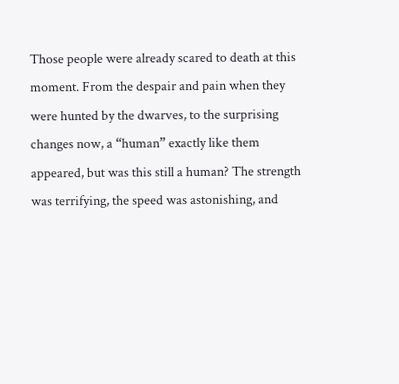Those people were already scared to death at this moment. From the despair and pain when they were hunted by the dwarves, to the surprising changes now, a “human” exactly like them appeared, but was this still a human? The strength was terrifying, the speed was astonishing, and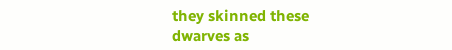they skinned these dwarves as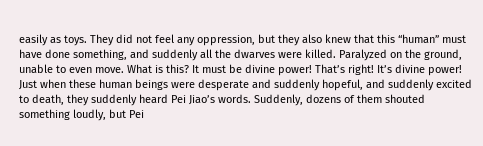easily as toys. They did not feel any oppression, but they also knew that this “human” must have done something, and suddenly all the dwarves were killed. Paralyzed on the ground, unable to even move. What is this? It must be divine power! That’s right! It’s divine power!
Just when these human beings were desperate and suddenly hopeful, and suddenly excited to death, they suddenly heard Pei Jiao’s words. Suddenly, dozens of them shouted something loudly, but Pei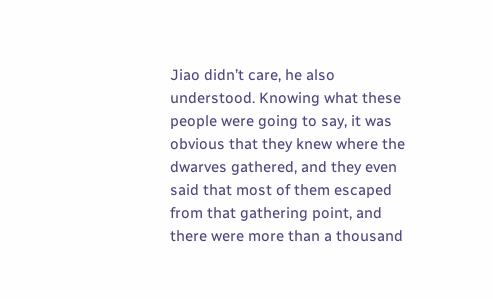Jiao didn’t care, he also understood. Knowing what these people were going to say, it was obvious that they knew where the dwarves gathered, and they even said that most of them escaped from that gathering point, and there were more than a thousand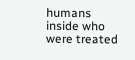humans inside who were treated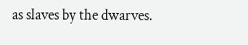as slaves by the dwarves.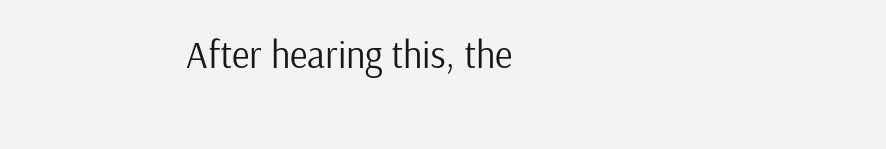After hearing this, the